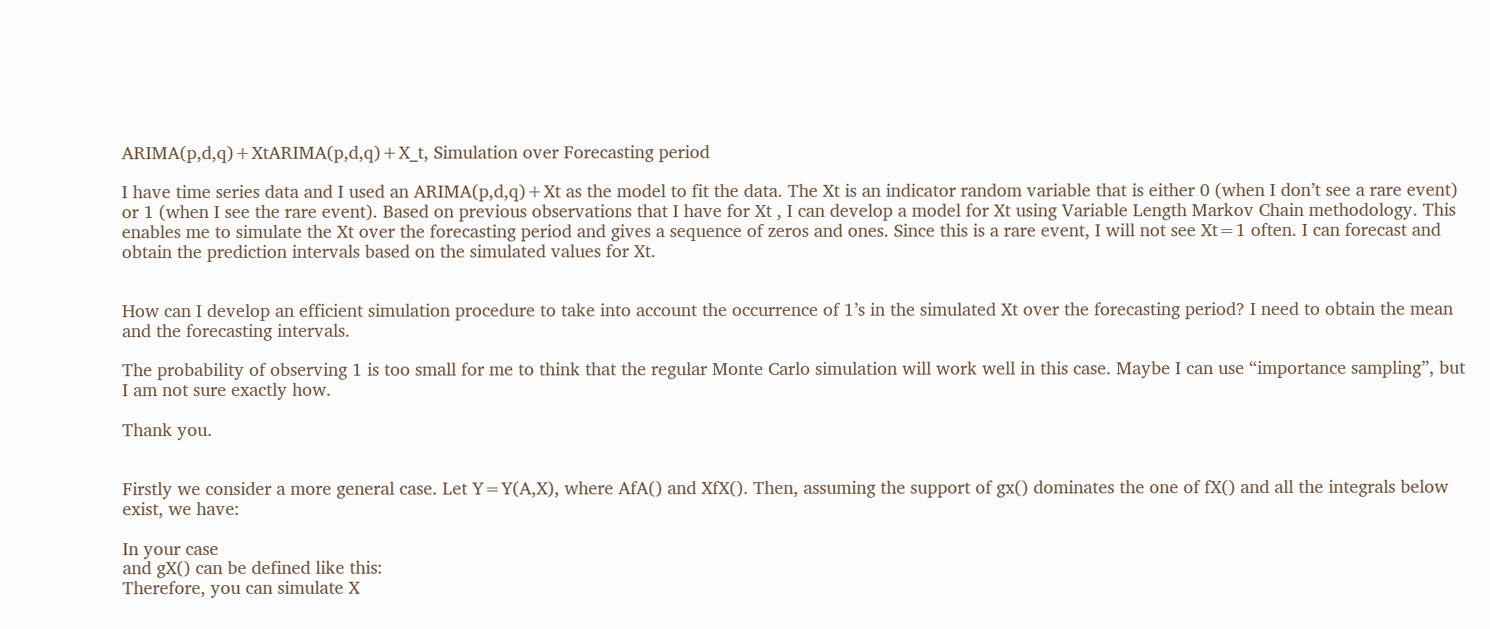ARIMA(p,d,q)+XtARIMA(p,d,q)+X_t, Simulation over Forecasting period

I have time series data and I used an ARIMA(p,d,q)+Xt as the model to fit the data. The Xt is an indicator random variable that is either 0 (when I don’t see a rare event) or 1 (when I see the rare event). Based on previous observations that I have for Xt , I can develop a model for Xt using Variable Length Markov Chain methodology. This enables me to simulate the Xt over the forecasting period and gives a sequence of zeros and ones. Since this is a rare event, I will not see Xt=1 often. I can forecast and obtain the prediction intervals based on the simulated values for Xt.


How can I develop an efficient simulation procedure to take into account the occurrence of 1’s in the simulated Xt over the forecasting period? I need to obtain the mean and the forecasting intervals.

The probability of observing 1 is too small for me to think that the regular Monte Carlo simulation will work well in this case. Maybe I can use “importance sampling”, but I am not sure exactly how.

Thank you.


Firstly we consider a more general case. Let Y=Y(A,X), where AfA() and XfX(). Then, assuming the support of gx() dominates the one of fX() and all the integrals below exist, we have:

In your case
and gX() can be defined like this:
Therefore, you can simulate X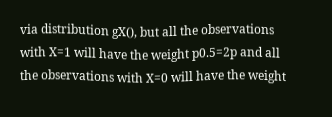via distribution gX(), but all the observations with X=1 will have the weight p0.5=2p and all the observations with X=0 will have the weight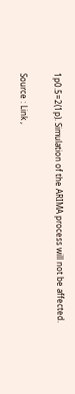1p0.5=2(1p). Simulation of the ARIMA process will not be affected.

Source : Link ,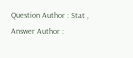Question Author : Stat , Answer Author :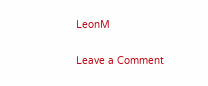LeonM

Leave a Comment